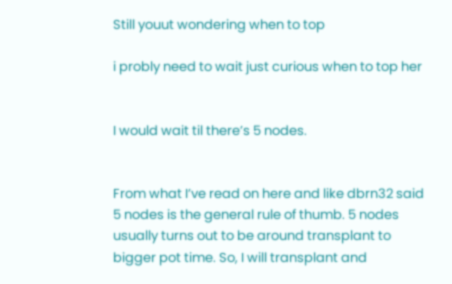Still youut wondering when to top

i probly need to wait just curious when to top her


I would wait til there’s 5 nodes.


From what I’ve read on here and like dbrn32 said 5 nodes is the general rule of thumb. 5 nodes usually turns out to be around transplant to bigger pot time. So, I will transplant and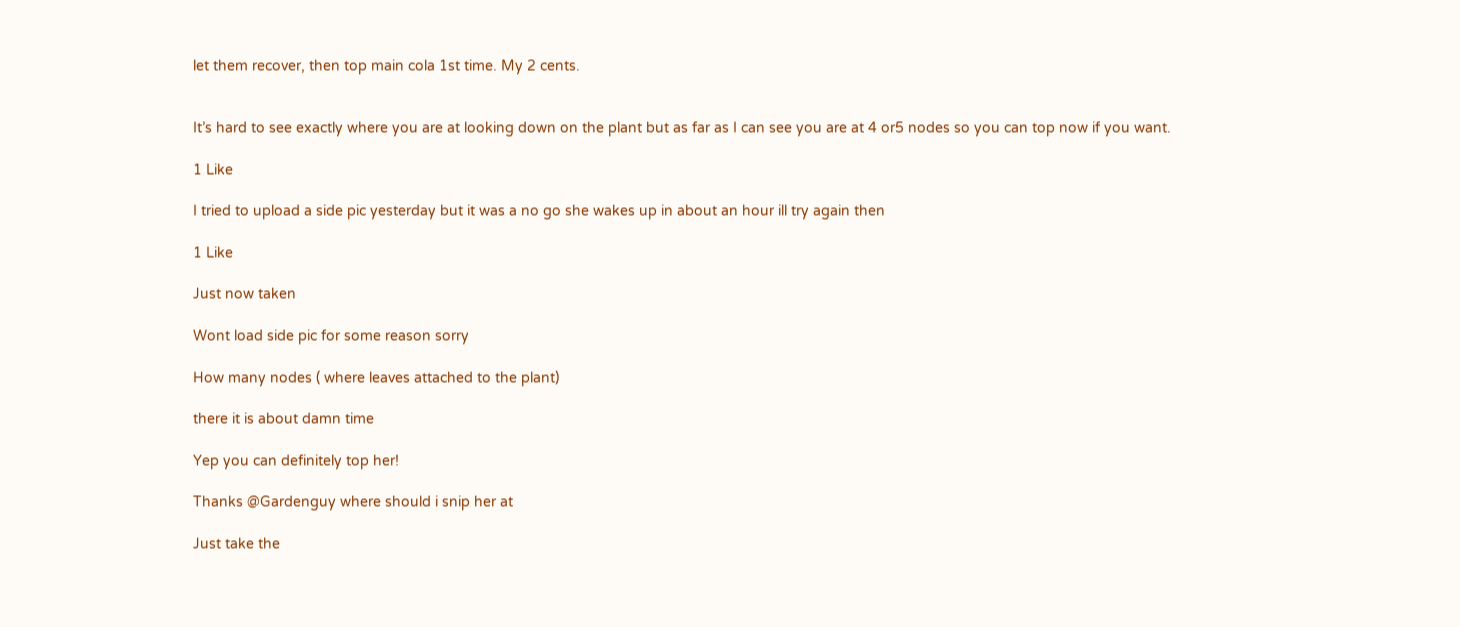let them recover, then top main cola 1st time. My 2 cents.


It’s hard to see exactly where you are at looking down on the plant but as far as I can see you are at 4 or5 nodes so you can top now if you want.

1 Like

I tried to upload a side pic yesterday but it was a no go she wakes up in about an hour ill try again then

1 Like

Just now taken

Wont load side pic for some reason sorry

How many nodes ( where leaves attached to the plant)

there it is about damn time

Yep you can definitely top her!

Thanks @Gardenguy where should i snip her at

Just take the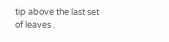tip above the last set of leaves .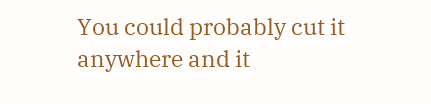You could probably cut it anywhere and it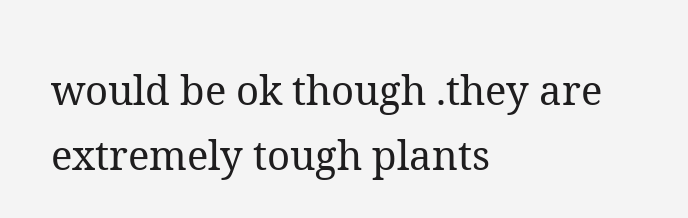would be ok though .they are extremely tough plants